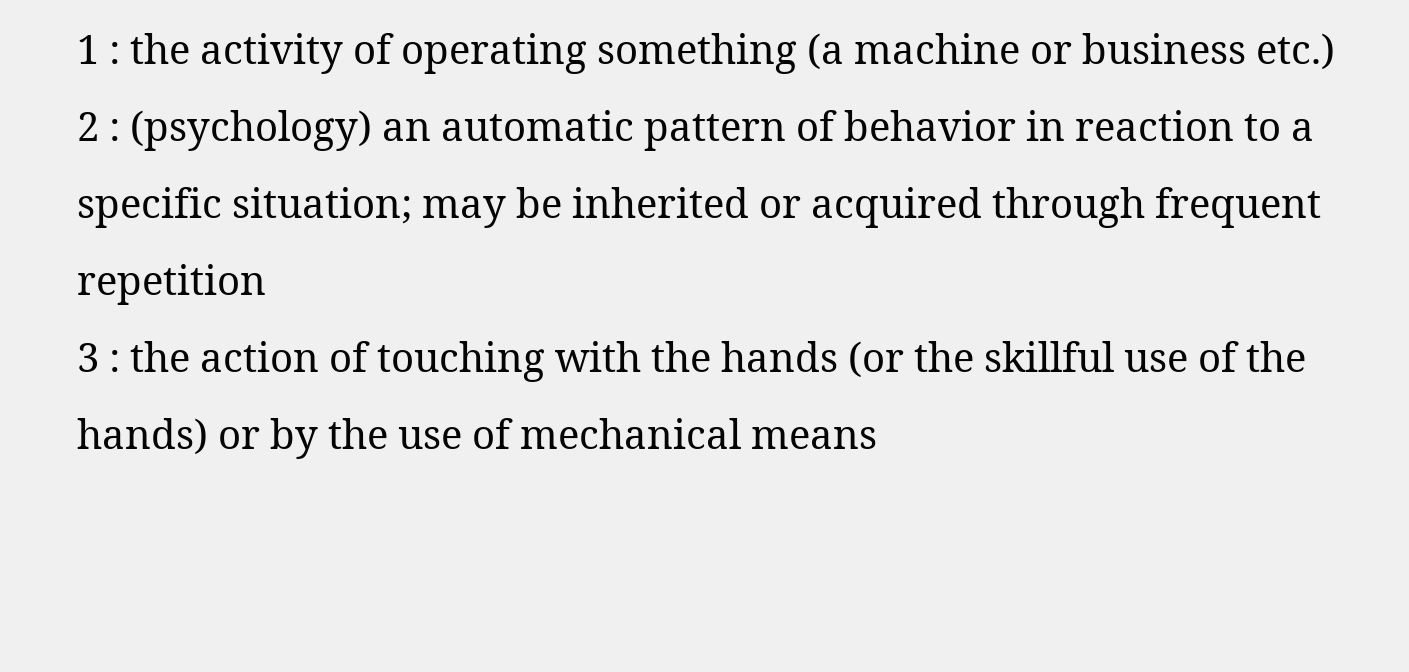1 : the activity of operating something (a machine or business etc.)
2 : (psychology) an automatic pattern of behavior in reaction to a specific situation; may be inherited or acquired through frequent repetition
3 : the action of touching with the hands (or the skillful use of the hands) or by the use of mechanical means